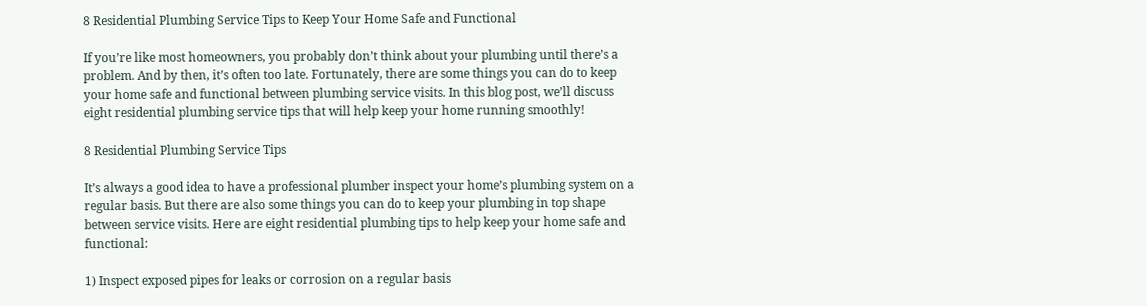8 Residential Plumbing Service Tips to Keep Your Home Safe and Functional

If you’re like most homeowners, you probably don’t think about your plumbing until there’s a problem. And by then, it’s often too late. Fortunately, there are some things you can do to keep your home safe and functional between plumbing service visits. In this blog post, we’ll discuss eight residential plumbing service tips that will help keep your home running smoothly!

8 Residential Plumbing Service Tips

It’s always a good idea to have a professional plumber inspect your home’s plumbing system on a regular basis. But there are also some things you can do to keep your plumbing in top shape between service visits. Here are eight residential plumbing tips to help keep your home safe and functional:

1) Inspect exposed pipes for leaks or corrosion on a regular basis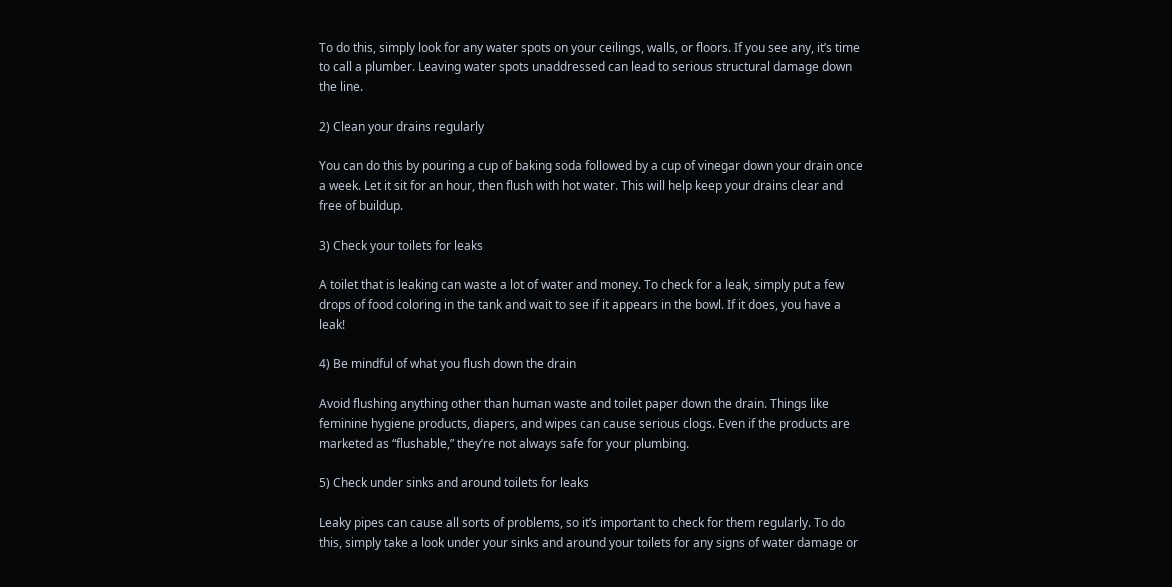To do this, simply look for any water spots on your ceilings, walls, or floors. If you see any, it’s time to call a plumber. Leaving water spots unaddressed can lead to serious structural damage down the line.

2) Clean your drains regularly

You can do this by pouring a cup of baking soda followed by a cup of vinegar down your drain once a week. Let it sit for an hour, then flush with hot water. This will help keep your drains clear and free of buildup.

3) Check your toilets for leaks

A toilet that is leaking can waste a lot of water and money. To check for a leak, simply put a few drops of food coloring in the tank and wait to see if it appears in the bowl. If it does, you have a leak!

4) Be mindful of what you flush down the drain

Avoid flushing anything other than human waste and toilet paper down the drain. Things like feminine hygiene products, diapers, and wipes can cause serious clogs. Even if the products are marketed as “flushable,” they’re not always safe for your plumbing.

5) Check under sinks and around toilets for leaks

Leaky pipes can cause all sorts of problems, so it’s important to check for them regularly. To do this, simply take a look under your sinks and around your toilets for any signs of water damage or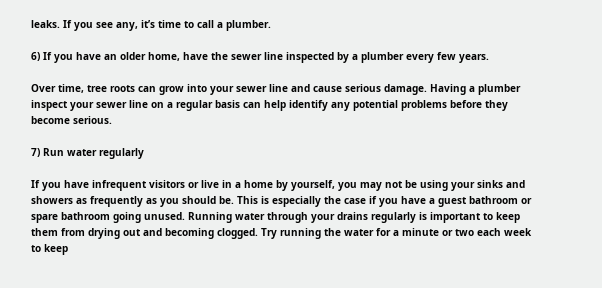leaks. If you see any, it’s time to call a plumber.

6) If you have an older home, have the sewer line inspected by a plumber every few years.

Over time, tree roots can grow into your sewer line and cause serious damage. Having a plumber inspect your sewer line on a regular basis can help identify any potential problems before they become serious.

7) Run water regularly

If you have infrequent visitors or live in a home by yourself, you may not be using your sinks and showers as frequently as you should be. This is especially the case if you have a guest bathroom or spare bathroom going unused. Running water through your drains regularly is important to keep them from drying out and becoming clogged. Try running the water for a minute or two each week to keep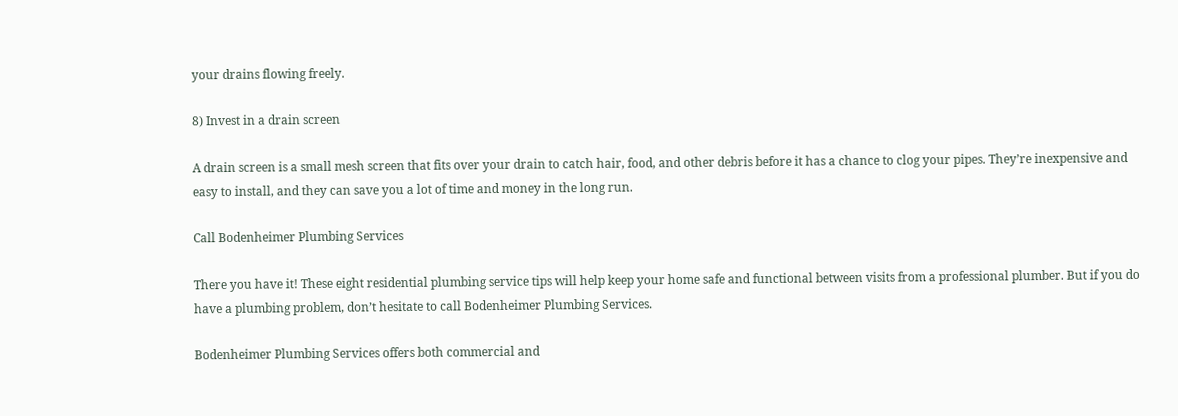your drains flowing freely.

8) Invest in a drain screen

A drain screen is a small mesh screen that fits over your drain to catch hair, food, and other debris before it has a chance to clog your pipes. They’re inexpensive and easy to install, and they can save you a lot of time and money in the long run.

Call Bodenheimer Plumbing Services

There you have it! These eight residential plumbing service tips will help keep your home safe and functional between visits from a professional plumber. But if you do have a plumbing problem, don’t hesitate to call Bodenheimer Plumbing Services.

Bodenheimer Plumbing Services offers both commercial and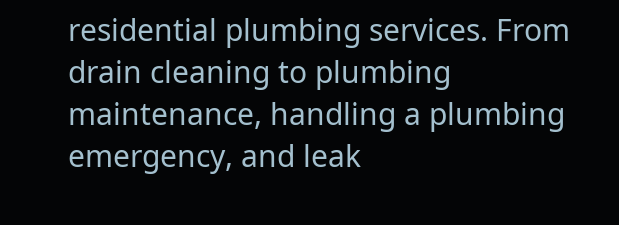residential plumbing services. From drain cleaning to plumbing maintenance, handling a plumbing emergency, and leak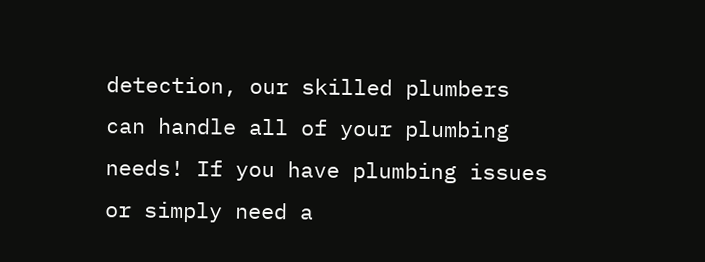detection, our skilled plumbers can handle all of your plumbing needs! If you have plumbing issues or simply need a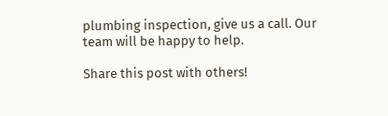plumbing inspection, give us a call. Our team will be happy to help.

Share this post with others!